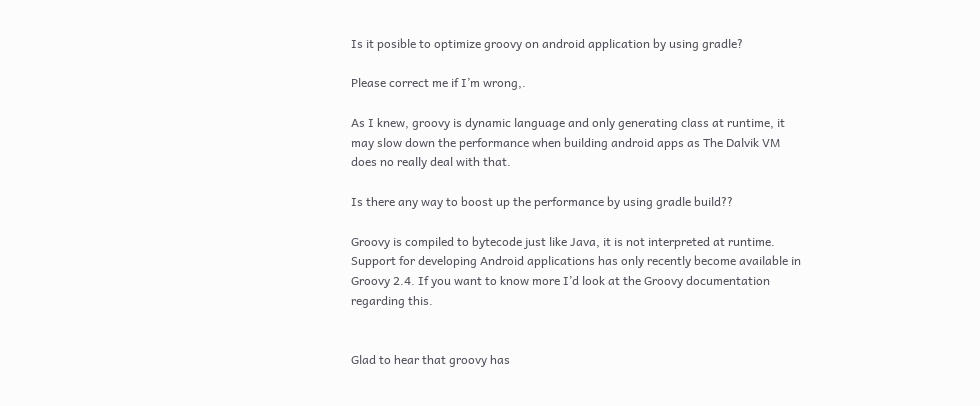Is it posible to optimize groovy on android application by using gradle?

Please correct me if I’m wrong,.

As I knew, groovy is dynamic language and only generating class at runtime, it may slow down the performance when building android apps as The Dalvik VM does no really deal with that.

Is there any way to boost up the performance by using gradle build??

Groovy is compiled to bytecode just like Java, it is not interpreted at runtime. Support for developing Android applications has only recently become available in Groovy 2.4. If you want to know more I’d look at the Groovy documentation regarding this.


Glad to hear that groovy has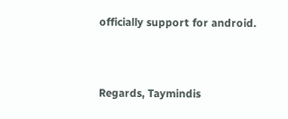officially support for android.


Regards, Taymindis